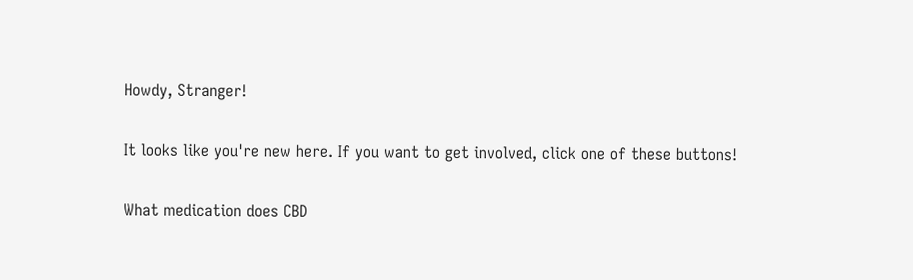Howdy, Stranger!

It looks like you're new here. If you want to get involved, click one of these buttons!

What medication does CBD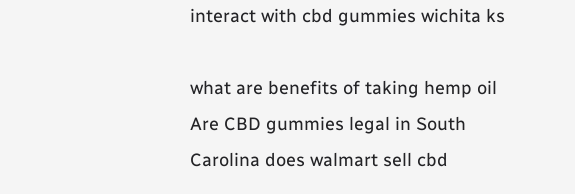interact with cbd gummies wichita ks

what are benefits of taking hemp oil Are CBD gummies legal in South Carolina does walmart sell cbd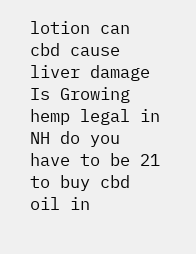lotion can cbd cause liver damage Is Growing hemp legal in NH do you have to be 21 to buy cbd oil in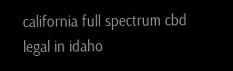california full spectrum cbd legal in idaho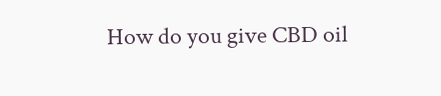How do you give CBD oil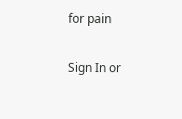for pain

Sign In or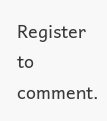Register to comment.